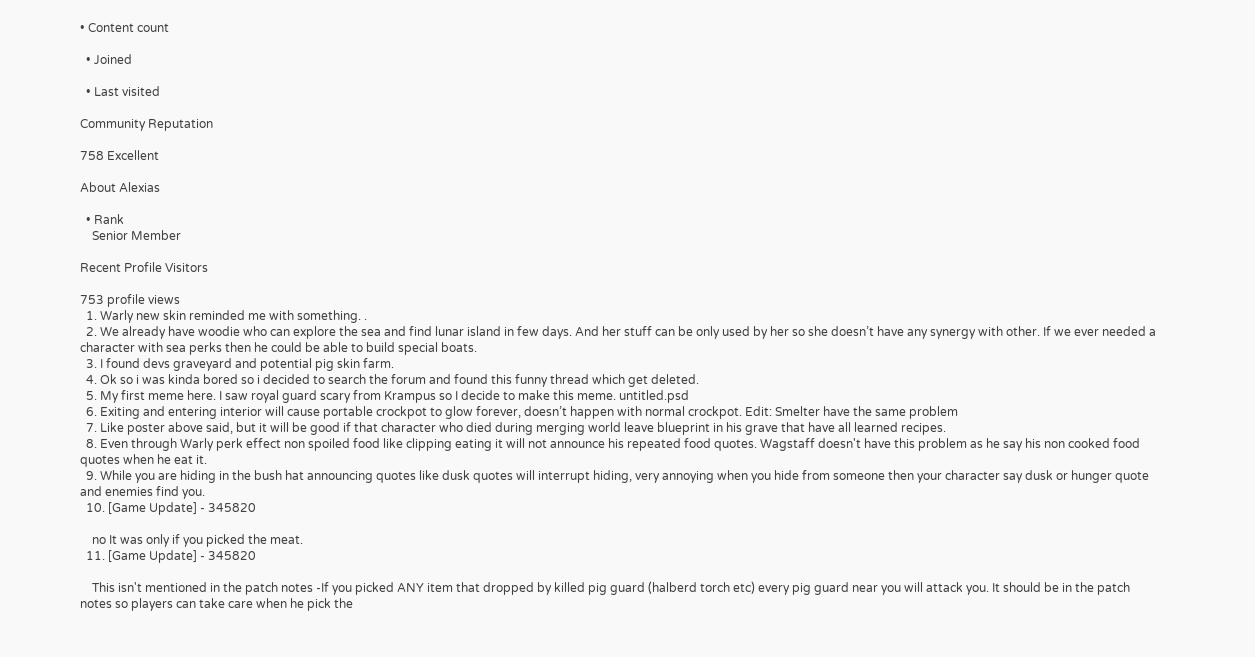• Content count

  • Joined

  • Last visited

Community Reputation

758 Excellent

About Alexias

  • Rank
    Senior Member

Recent Profile Visitors

753 profile views
  1. Warly new skin reminded me with something. .
  2. We already have woodie who can explore the sea and find lunar island in few days. And her stuff can be only used by her so she doesn’t have any synergy with other. If we ever needed a character with sea perks then he could be able to build special boats.
  3. I found devs graveyard and potential pig skin farm.
  4. Ok so i was kinda bored so i decided to search the forum and found this funny thread which get deleted.
  5. My first meme here. I saw royal guard scary from Krampus so I decide to make this meme. untitled.psd
  6. Exiting and entering interior will cause portable crockpot to glow forever, doesn’t happen with normal crockpot. Edit: Smelter have the same problem
  7. Like poster above said, but it will be good if that character who died during merging world leave blueprint in his grave that have all learned recipes.
  8. Even through Warly perk effect non spoiled food like clipping eating it will not announce his repeated food quotes. Wagstaff doesn't have this problem as he say his non cooked food quotes when he eat it.
  9. While you are hiding in the bush hat announcing quotes like dusk quotes will interrupt hiding, very annoying when you hide from someone then your character say dusk or hunger quote and enemies find you.
  10. [Game Update] - 345820

    no It was only if you picked the meat.
  11. [Game Update] - 345820

    This isn't mentioned in the patch notes -If you picked ANY item that dropped by killed pig guard (halberd torch etc) every pig guard near you will attack you. It should be in the patch notes so players can take care when he pick the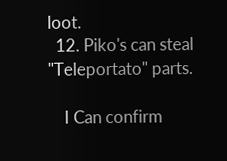loot.
  12. Piko's can steal "Teleportato" parts.

    I Can confirm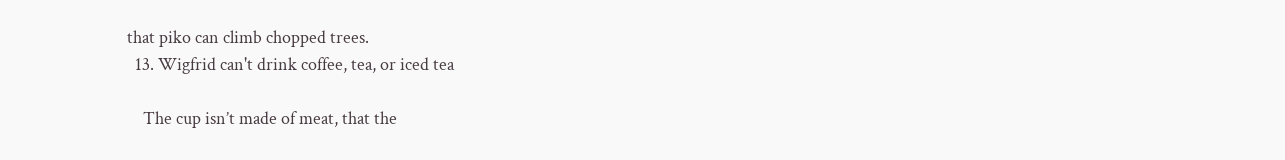that piko can climb chopped trees.
  13. Wigfrid can't drink coffee, tea, or iced tea

    The cup isn’t made of meat, that the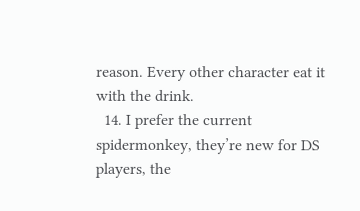reason. Every other character eat it with the drink.
  14. I prefer the current spidermonkey, they’re new for DS players, the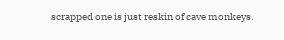scrapped one is just reskin of cave monkeys.